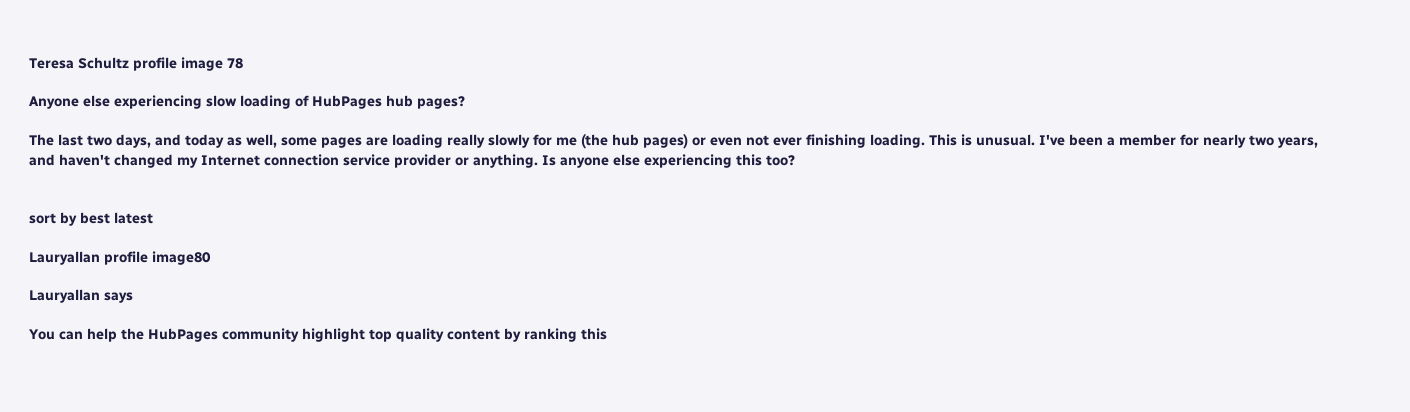Teresa Schultz profile image 78

Anyone else experiencing slow loading of HubPages hub pages?

The last two days, and today as well, some pages are loading really slowly for me (the hub pages) or even not ever finishing loading. This is unusual. I've been a member for nearly two years, and haven't changed my Internet connection service provider or anything. Is anyone else experiencing this too?


sort by best latest

Lauryallan profile image80

Lauryallan says

You can help the HubPages community highlight top quality content by ranking this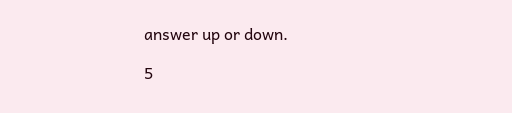answer up or down.

5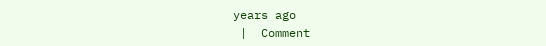years ago
 |  Comment